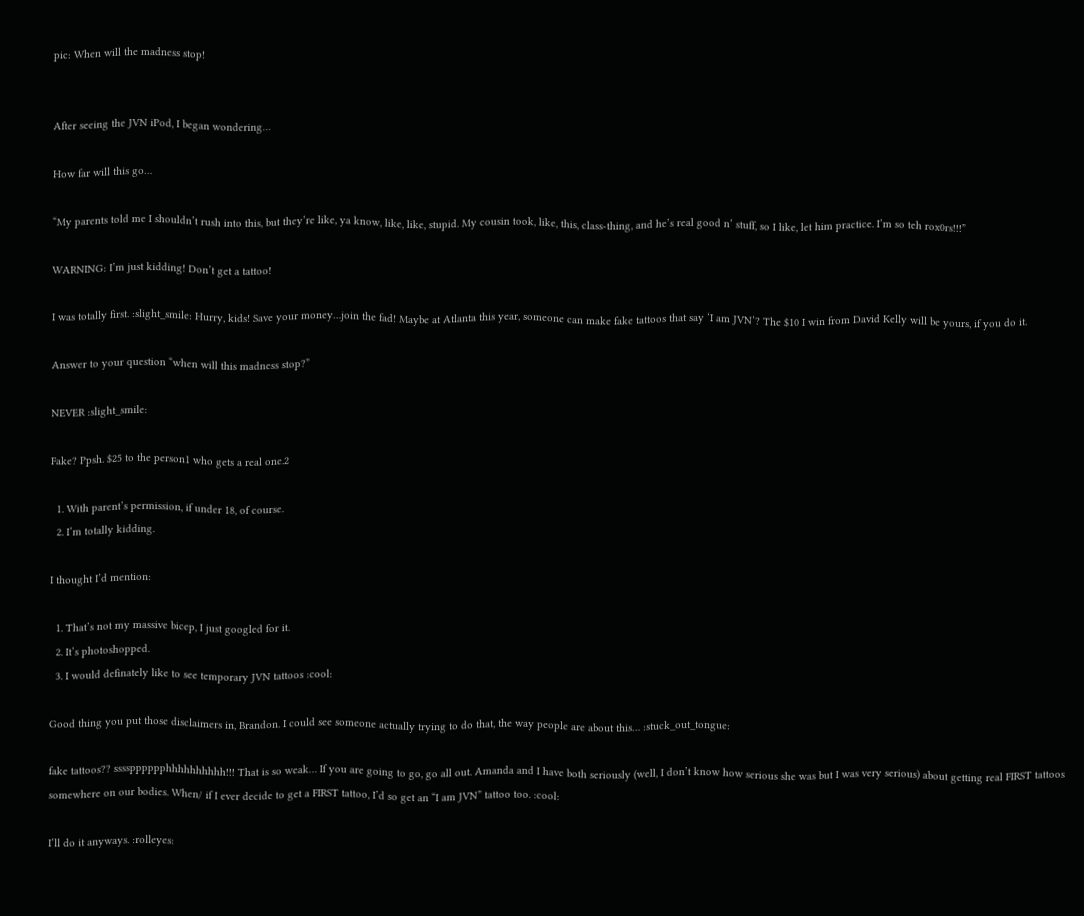pic: When will the madness stop!


After seeing the JVN iPod, I began wondering…

How far will this go…

“My parents told me I shouldn’t rush into this, but they’re like, ya know, like, like, stupid. My cousin took, like, this, class-thing, and he’s real good n’ stuff, so I like, let him practice. I’m so teh rox0rs!!!”

WARNING: I’m just kidding! Don’t get a tattoo!

I was totally first. :slight_smile: Hurry, kids! Save your money…join the fad! Maybe at Atlanta this year, someone can make fake tattoos that say ‘I am JVN’? The $10 I win from David Kelly will be yours, if you do it.

Answer to your question “when will this madness stop?”

NEVER :slight_smile:

Fake? Ppsh. $25 to the person1 who gets a real one.2

  1. With parent’s permission, if under 18, of course.
  2. I’m totally kidding.

I thought I’d mention:

  1. That’s not my massive bicep, I just googled for it.
  2. It’s photoshopped.
  3. I would definately like to see temporary JVN tattoos :cool:

Good thing you put those disclaimers in, Brandon. I could see someone actually trying to do that, the way people are about this… :stuck_out_tongue:

fake tattoos?? sssspppppphhhhhhhhhh!!! That is so weak… If you are going to go, go all out. Amanda and I have both seriously (well, I don’t know how serious she was but I was very serious) about getting real FIRST tattoos somewhere on our bodies. When/ if I ever decide to get a FIRST tattoo, I’d so get an “I am JVN” tattoo too. :cool:

I’ll do it anyways. :rolleyes: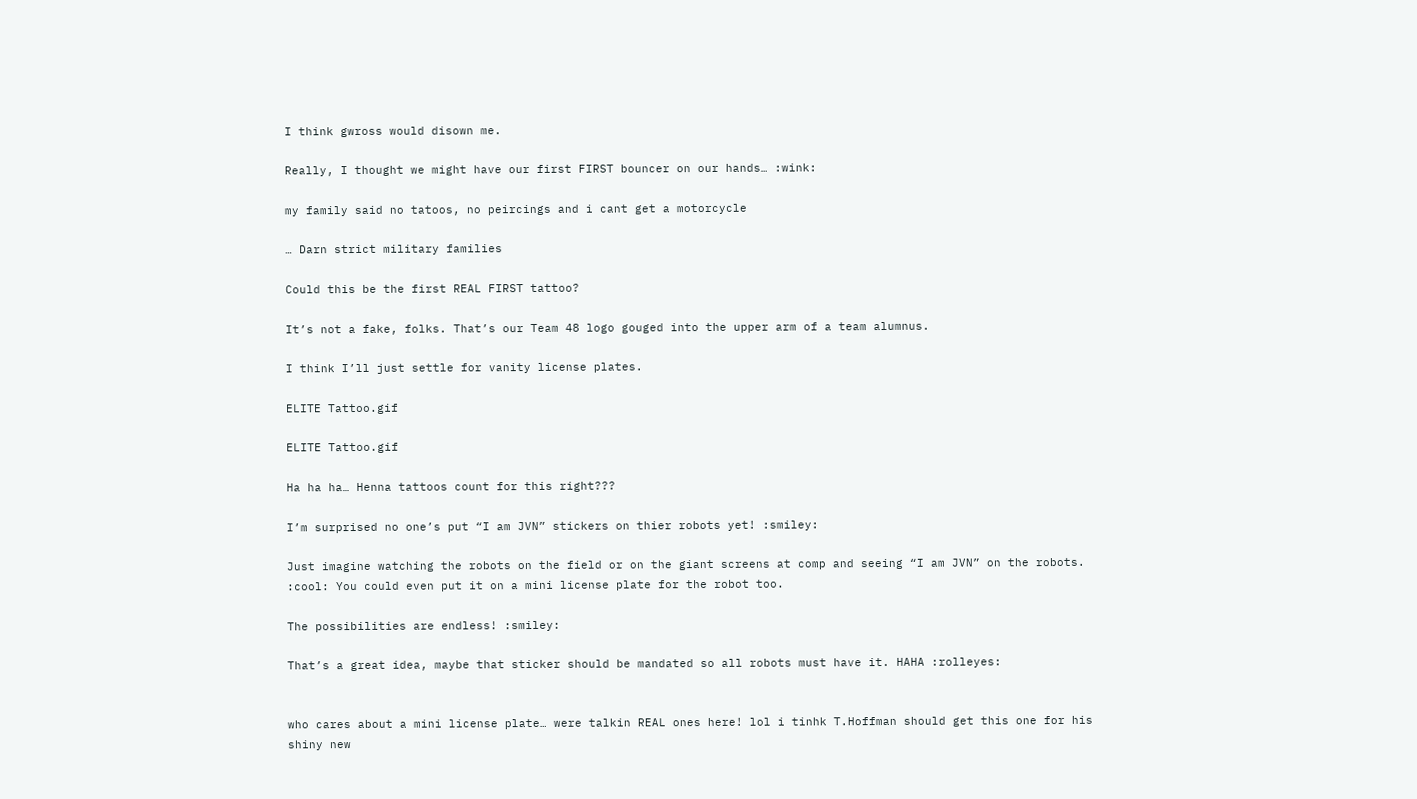I think gwross would disown me.

Really, I thought we might have our first FIRST bouncer on our hands… :wink:

my family said no tatoos, no peircings and i cant get a motorcycle

… Darn strict military families

Could this be the first REAL FIRST tattoo?

It’s not a fake, folks. That’s our Team 48 logo gouged into the upper arm of a team alumnus.

I think I’ll just settle for vanity license plates.

ELITE Tattoo.gif

ELITE Tattoo.gif

Ha ha ha… Henna tattoos count for this right???

I’m surprised no one’s put “I am JVN” stickers on thier robots yet! :smiley:

Just imagine watching the robots on the field or on the giant screens at comp and seeing “I am JVN” on the robots. :cool: You could even put it on a mini license plate for the robot too.

The possibilities are endless! :smiley:

That’s a great idea, maybe that sticker should be mandated so all robots must have it. HAHA :rolleyes:


who cares about a mini license plate… were talkin REAL ones here! lol i tinhk T.Hoffman should get this one for his shiny new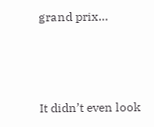grand prix…



It didn’t even look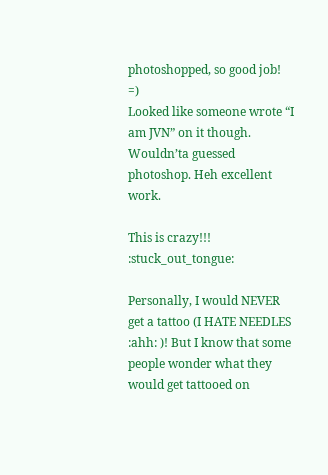photoshopped, so good job! =)
Looked like someone wrote “I am JVN” on it though.
Wouldn’ta guessed photoshop. Heh excellent work.

This is crazy!!! :stuck_out_tongue:

Personally, I would NEVER get a tattoo (I HATE NEEDLES :ahh: )! But I know that some people wonder what they would get tattooed on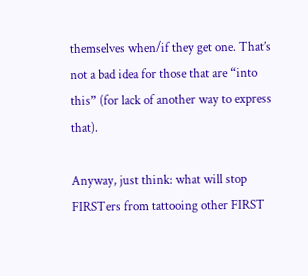themselves when/if they get one. That’s not a bad idea for those that are “into this” (for lack of another way to express that).

Anyway, just think: what will stop FIRSTers from tattooing other FIRST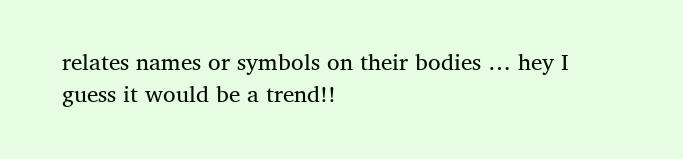relates names or symbols on their bodies … hey I guess it would be a trend!!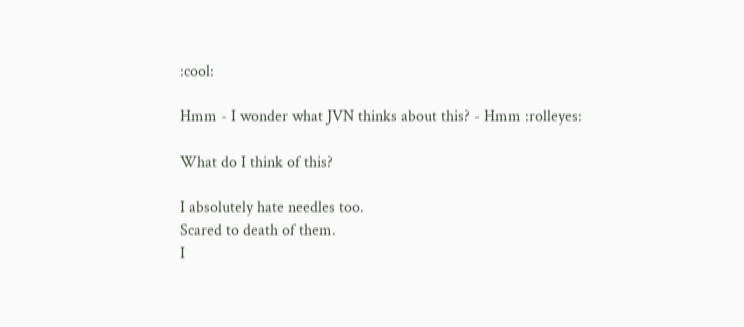:cool:

Hmm - I wonder what JVN thinks about this? - Hmm :rolleyes:

What do I think of this?

I absolutely hate needles too.
Scared to death of them.
I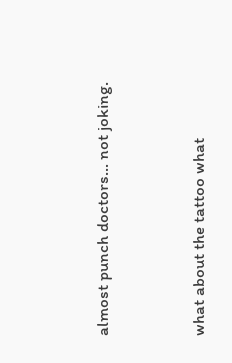almost punch doctors… not joking.


what about the tattoo what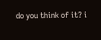do you think of it? i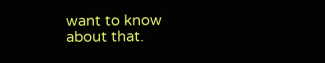want to know about that.